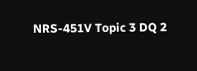NRS-451V Topic 3 DQ 2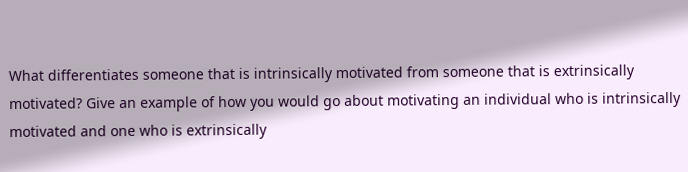What differentiates someone that is intrinsically motivated from someone that is extrinsically motivated? Give an example of how you would go about motivating an individual who is intrinsically motivated and one who is extrinsically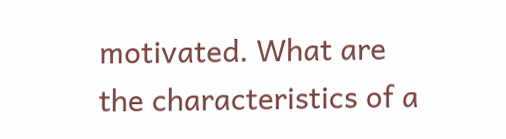motivated. What are the characteristics of a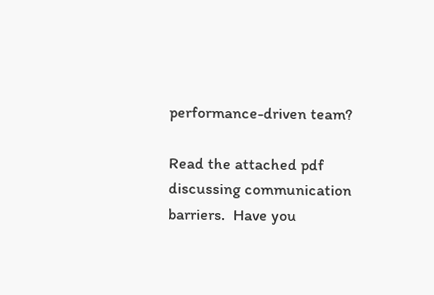performance-driven team?

Read the attached pdf discussing communication barriers.  Have you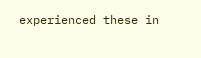experienced these in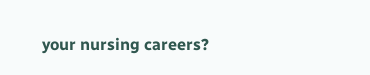your nursing careers?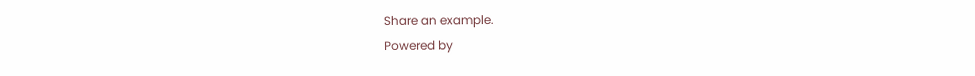Share an example.
Powered by